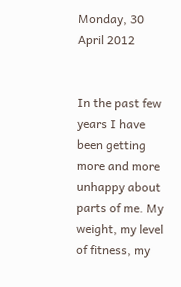Monday, 30 April 2012


In the past few years I have been getting more and more unhappy about parts of me. My weight, my level of fitness, my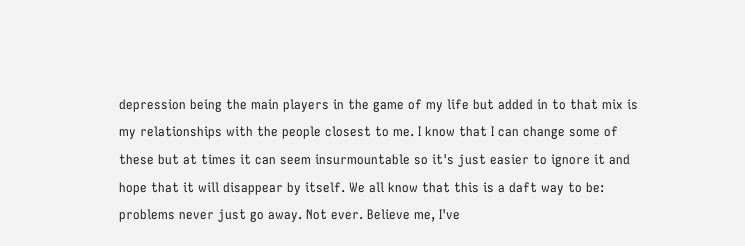depression being the main players in the game of my life but added in to that mix is my relationships with the people closest to me. I know that I can change some of these but at times it can seem insurmountable so it's just easier to ignore it and hope that it will disappear by itself. We all know that this is a daft way to be: problems never just go away. Not ever. Believe me, I've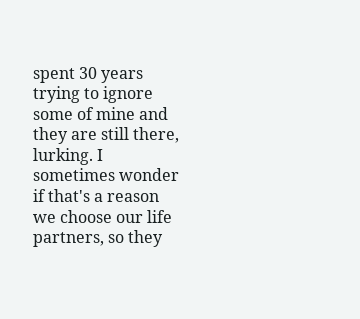spent 30 years trying to ignore some of mine and they are still there, lurking. I sometimes wonder if that's a reason we choose our life partners, so they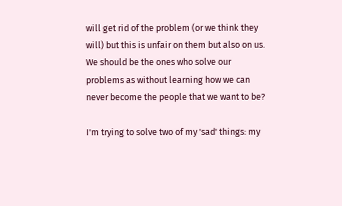will get rid of the problem (or we think they will) but this is unfair on them but also on us. We should be the ones who solve our problems as without learning how we can never become the people that we want to be?

I'm trying to solve two of my 'sad' things: my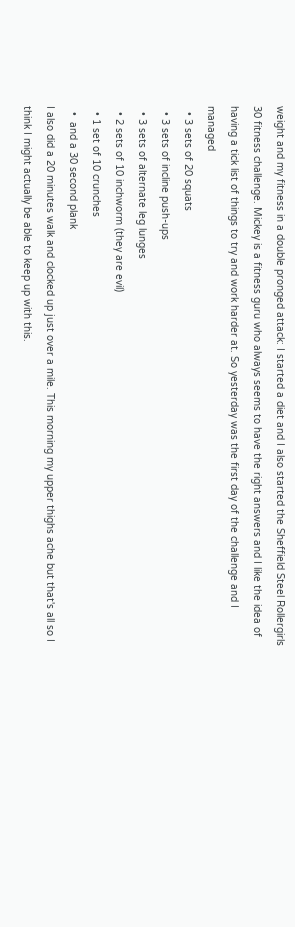weight and my fitness in a double pronged attack: I started a diet and I also started the Sheffield Steel Rollergirls 30 fitness challenge. Mickey is a fitness guru who always seems to have the right answers and I like the idea of having a tick list of things to try and work harder at. So yesterday was the first day of the challenge and I managed
  • 3 sets of 20 squats
  • 3 sets of incline push-ups
  • 3 sets of alternate leg lunges
  • 2 sets of 10 inchworm (they are evil)
  • 1 set of 10 crunches
  •  and a 30 second plank
I also did a 20 minutes walk and clocked up just over a mile. This morning my upper thighs ache but that's all so I think I might actually be able to keep up with this.